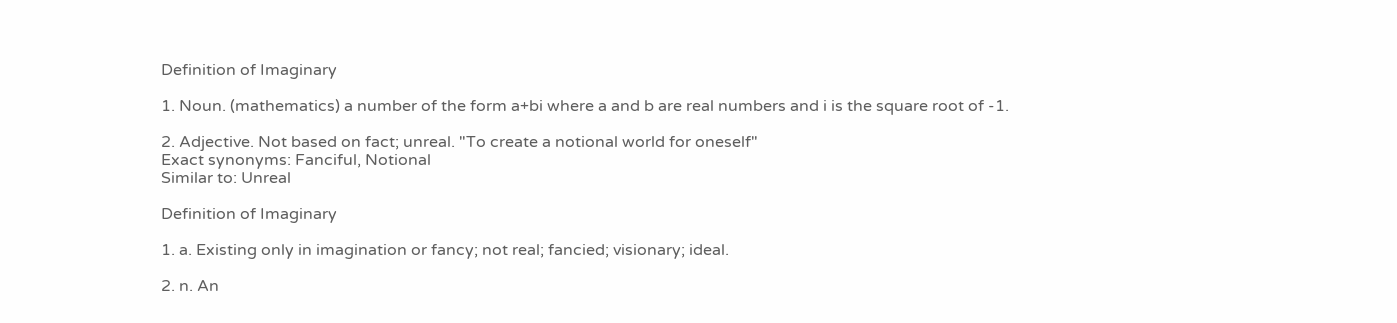Definition of Imaginary

1. Noun. (mathematics) a number of the form a+bi where a and b are real numbers and i is the square root of -1.

2. Adjective. Not based on fact; unreal. "To create a notional world for oneself"
Exact synonyms: Fanciful, Notional
Similar to: Unreal

Definition of Imaginary

1. a. Existing only in imagination or fancy; not real; fancied; visionary; ideal.

2. n. An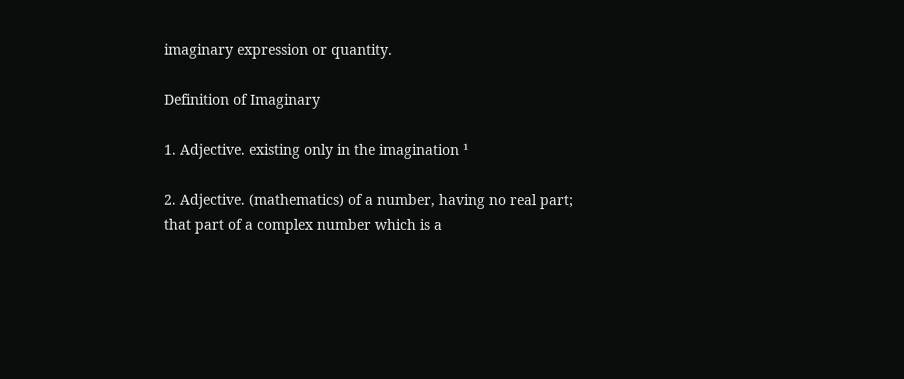imaginary expression or quantity.

Definition of Imaginary

1. Adjective. existing only in the imagination ¹

2. Adjective. (mathematics) of a number, having no real part; that part of a complex number which is a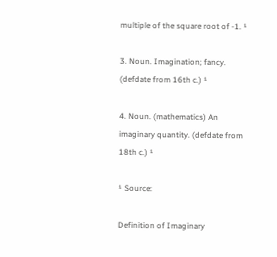multiple of the square root of -1. ¹

3. Noun. Imagination; fancy. (defdate from 16th c.) ¹

4. Noun. (mathematics) An imaginary quantity. (defdate from 18th c.) ¹

¹ Source:

Definition of Imaginary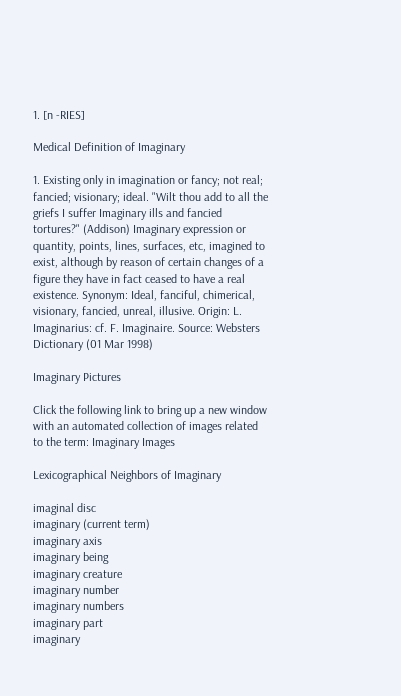1. [n -RIES]

Medical Definition of Imaginary

1. Existing only in imagination or fancy; not real; fancied; visionary; ideal. "Wilt thou add to all the griefs I suffer Imaginary ills and fancied tortures?" (Addison) Imaginary expression or quantity, points, lines, surfaces, etc, imagined to exist, although by reason of certain changes of a figure they have in fact ceased to have a real existence. Synonym: Ideal, fanciful, chimerical, visionary, fancied, unreal, illusive. Origin: L. Imaginarius: cf. F. Imaginaire. Source: Websters Dictionary (01 Mar 1998)

Imaginary Pictures

Click the following link to bring up a new window with an automated collection of images related to the term: Imaginary Images

Lexicographical Neighbors of Imaginary

imaginal disc
imaginary (current term)
imaginary axis
imaginary being
imaginary creature
imaginary number
imaginary numbers
imaginary part
imaginary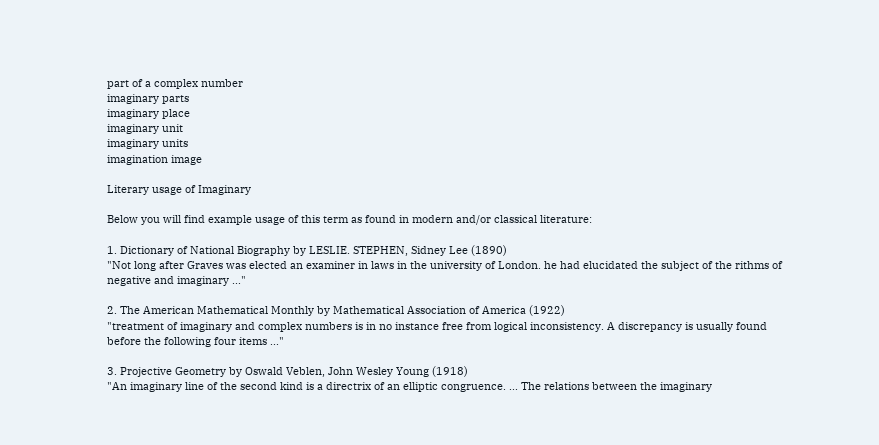part of a complex number
imaginary parts
imaginary place
imaginary unit
imaginary units
imagination image

Literary usage of Imaginary

Below you will find example usage of this term as found in modern and/or classical literature:

1. Dictionary of National Biography by LESLIE. STEPHEN, Sidney Lee (1890)
"Not long after Graves was elected an examiner in laws in the university of London. he had elucidated the subject of the rithms of negative and imaginary ..."

2. The American Mathematical Monthly by Mathematical Association of America (1922)
"treatment of imaginary and complex numbers is in no instance free from logical inconsistency. A discrepancy is usually found before the following four items ..."

3. Projective Geometry by Oswald Veblen, John Wesley Young (1918)
"An imaginary line of the second kind is a directrix of an elliptic congruence. ... The relations between the imaginary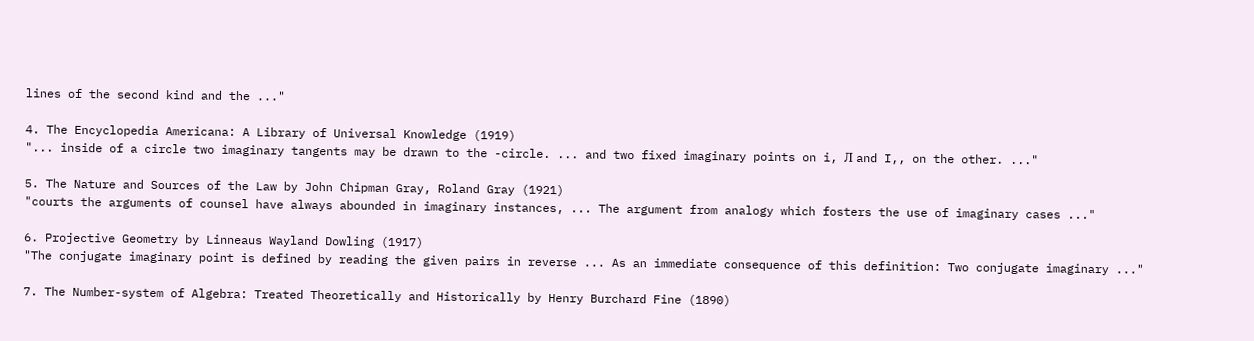lines of the second kind and the ..."

4. The Encyclopedia Americana: A Library of Universal Knowledge (1919)
"... inside of a circle two imaginary tangents may be drawn to the -circle. ... and two fixed imaginary points on i, Л and I,, on the other. ..."

5. The Nature and Sources of the Law by John Chipman Gray, Roland Gray (1921)
"courts the arguments of counsel have always abounded in imaginary instances, ... The argument from analogy which fosters the use of imaginary cases ..."

6. Projective Geometry by Linneaus Wayland Dowling (1917)
"The conjugate imaginary point is defined by reading the given pairs in reverse ... As an immediate consequence of this definition: Two conjugate imaginary ..."

7. The Number-system of Algebra: Treated Theoretically and Historically by Henry Burchard Fine (1890)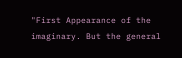"First Appearance of the imaginary. But the general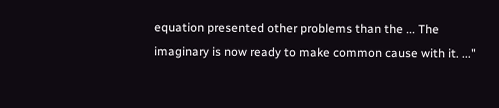equation presented other problems than the ... The imaginary is now ready to make common cause with it. ..."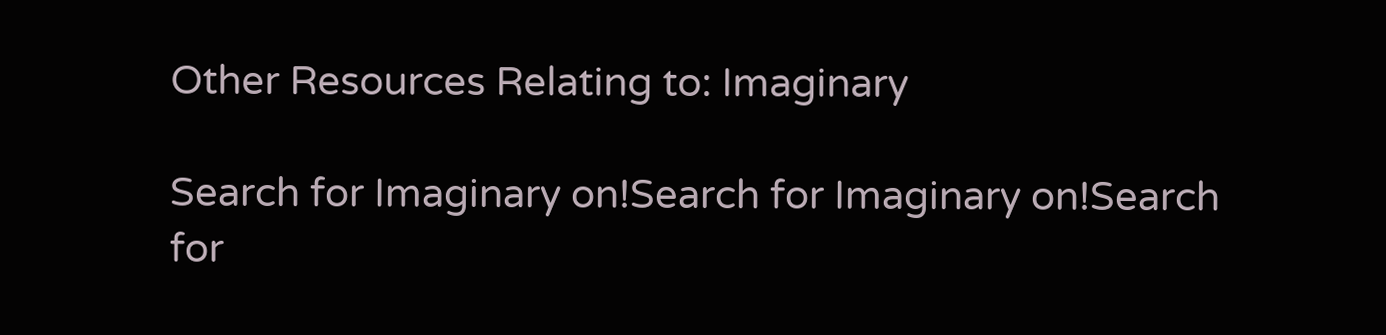Other Resources Relating to: Imaginary

Search for Imaginary on!Search for Imaginary on!Search for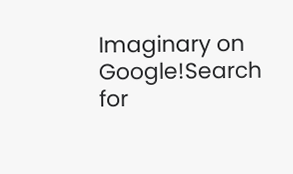Imaginary on Google!Search for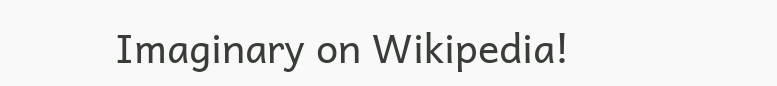Imaginary on Wikipedia!